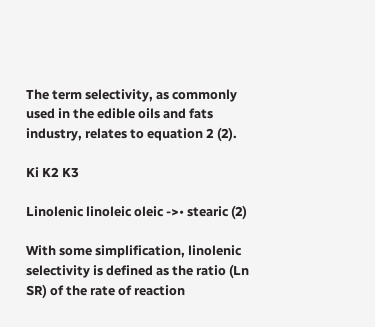The term selectivity, as commonly used in the edible oils and fats industry, relates to equation 2 (2).

Ki K2 K3

Linolenic linoleic oleic ->• stearic (2)

With some simplification, linolenic selectivity is defined as the ratio (Ln SR) of the rate of reaction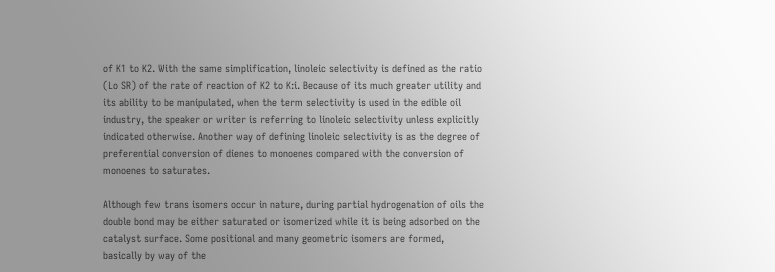of K1 to K2. With the same simplification, linoleic selectivity is defined as the ratio (Lo SR) of the rate of reaction of K2 to K:i. Because of its much greater utility and its ability to be manipulated, when the term selectivity is used in the edible oil industry, the speaker or writer is referring to linoleic selectivity unless explicitly indicated otherwise. Another way of defining linoleic selectivity is as the degree of preferential conversion of dienes to monoenes compared with the conversion of monoenes to saturates.

Although few trans isomers occur in nature, during partial hydrogenation of oils the double bond may be either saturated or isomerized while it is being adsorbed on the catalyst surface. Some positional and many geometric isomers are formed, basically by way of the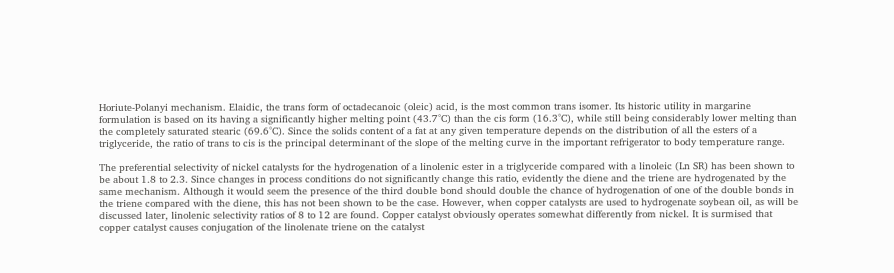Horiute-Polanyi mechanism. Elaidic, the trans form of octadecanoic (oleic) acid, is the most common trans isomer. Its historic utility in margarine formulation is based on its having a significantly higher melting point (43.7°C) than the cis form (16.3°C), while still being considerably lower melting than the completely saturated stearic (69.6°C). Since the solids content of a fat at any given temperature depends on the distribution of all the esters of a triglyceride, the ratio of trans to cis is the principal determinant of the slope of the melting curve in the important refrigerator to body temperature range.

The preferential selectivity of nickel catalysts for the hydrogenation of a linolenic ester in a triglyceride compared with a linoleic (Ln SR) has been shown to be about 1.8 to 2.3. Since changes in process conditions do not significantly change this ratio, evidently the diene and the triene are hydrogenated by the same mechanism. Although it would seem the presence of the third double bond should double the chance of hydrogenation of one of the double bonds in the triene compared with the diene, this has not been shown to be the case. However, when copper catalysts are used to hydrogenate soybean oil, as will be discussed later, linolenic selectivity ratios of 8 to 12 are found. Copper catalyst obviously operates somewhat differently from nickel. It is surmised that copper catalyst causes conjugation of the linolenate triene on the catalyst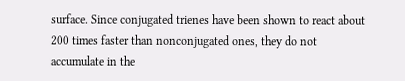surface. Since conjugated trienes have been shown to react about 200 times faster than nonconjugated ones, they do not accumulate in the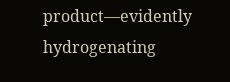product—evidently hydrogenating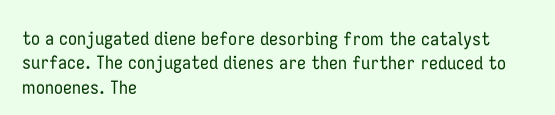to a conjugated diene before desorbing from the catalyst surface. The conjugated dienes are then further reduced to monoenes. The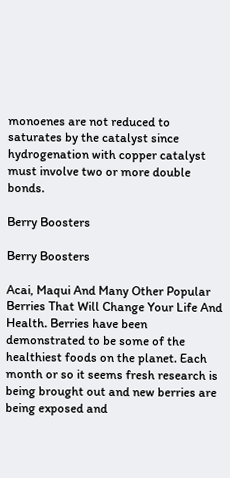monoenes are not reduced to saturates by the catalyst since hydrogenation with copper catalyst must involve two or more double bonds.

Berry Boosters

Berry Boosters

Acai, Maqui And Many Other Popular Berries That Will Change Your Life And Health. Berries have been demonstrated to be some of the healthiest foods on the planet. Each month or so it seems fresh research is being brought out and new berries are being exposed and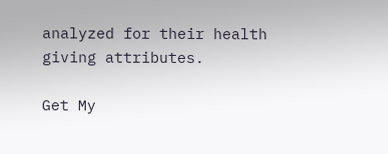analyzed for their health giving attributes.

Get My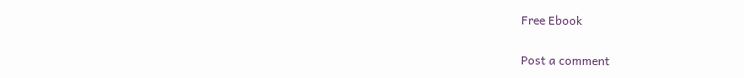Free Ebook

Post a comment